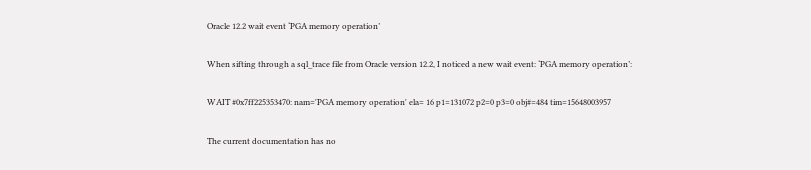Oracle 12.2 wait event ‘PGA memory operation’

When sifting through a sql_trace file from Oracle version 12.2, I noticed a new wait event: ‘PGA memory operation’:

WAIT #0x7ff225353470: nam='PGA memory operation' ela= 16 p1=131072 p2=0 p3=0 obj#=484 tim=15648003957

The current documentation has no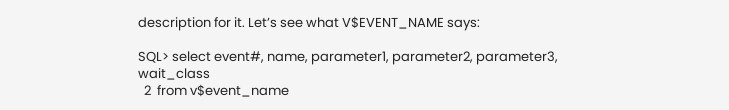description for it. Let’s see what V$EVENT_NAME says:

SQL> select event#, name, parameter1, parameter2, parameter3, wait_class
  2  from v$event_name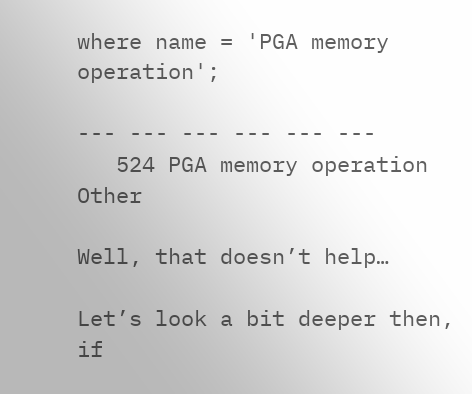where name = 'PGA memory operation';

--- --- --- --- --- ---
   524 PGA memory operation                                                   Other

Well, that doesn’t help…

Let’s look a bit deeper then, if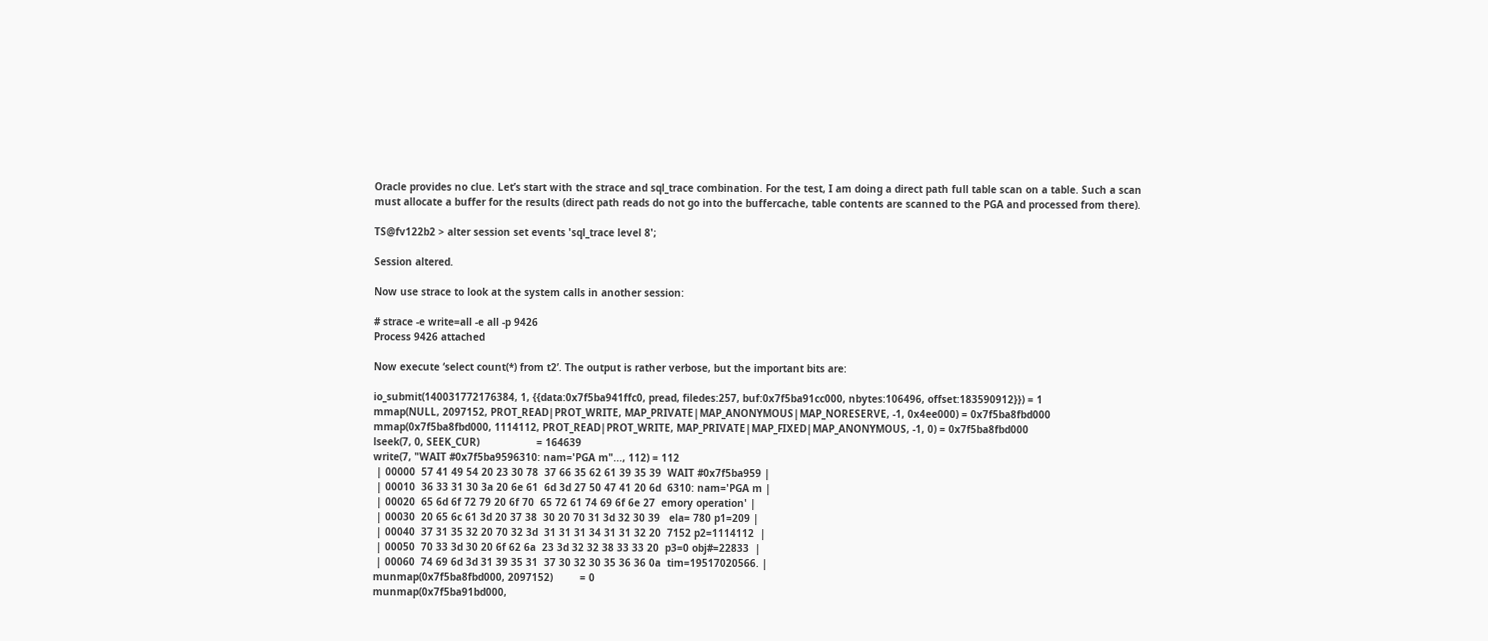Oracle provides no clue. Let’s start with the strace and sql_trace combination. For the test, I am doing a direct path full table scan on a table. Such a scan must allocate a buffer for the results (direct path reads do not go into the buffercache, table contents are scanned to the PGA and processed from there).

TS@fv122b2 > alter session set events 'sql_trace level 8';

Session altered.

Now use strace to look at the system calls in another session:

# strace -e write=all -e all -p 9426
Process 9426 attached

Now execute ‘select count(*) from t2’. The output is rather verbose, but the important bits are:

io_submit(140031772176384, 1, {{data:0x7f5ba941ffc0, pread, filedes:257, buf:0x7f5ba91cc000, nbytes:106496, offset:183590912}}) = 1
mmap(NULL, 2097152, PROT_READ|PROT_WRITE, MAP_PRIVATE|MAP_ANONYMOUS|MAP_NORESERVE, -1, 0x4ee000) = 0x7f5ba8fbd000
mmap(0x7f5ba8fbd000, 1114112, PROT_READ|PROT_WRITE, MAP_PRIVATE|MAP_FIXED|MAP_ANONYMOUS, -1, 0) = 0x7f5ba8fbd000
lseek(7, 0, SEEK_CUR)                   = 164639
write(7, "WAIT #0x7f5ba9596310: nam='PGA m"..., 112) = 112
 | 00000  57 41 49 54 20 23 30 78  37 66 35 62 61 39 35 39  WAIT #0x7f5ba959 |
 | 00010  36 33 31 30 3a 20 6e 61  6d 3d 27 50 47 41 20 6d  6310: nam='PGA m |
 | 00020  65 6d 6f 72 79 20 6f 70  65 72 61 74 69 6f 6e 27  emory operation' |
 | 00030  20 65 6c 61 3d 20 37 38  30 20 70 31 3d 32 30 39   ela= 780 p1=209 |
 | 00040  37 31 35 32 20 70 32 3d  31 31 31 34 31 31 32 20  7152 p2=1114112  |
 | 00050  70 33 3d 30 20 6f 62 6a  23 3d 32 32 38 33 33 20  p3=0 obj#=22833  |
 | 00060  74 69 6d 3d 31 39 35 31  37 30 32 30 35 36 36 0a  tim=19517020566. |
munmap(0x7f5ba8fbd000, 2097152)         = 0
munmap(0x7f5ba91bd000,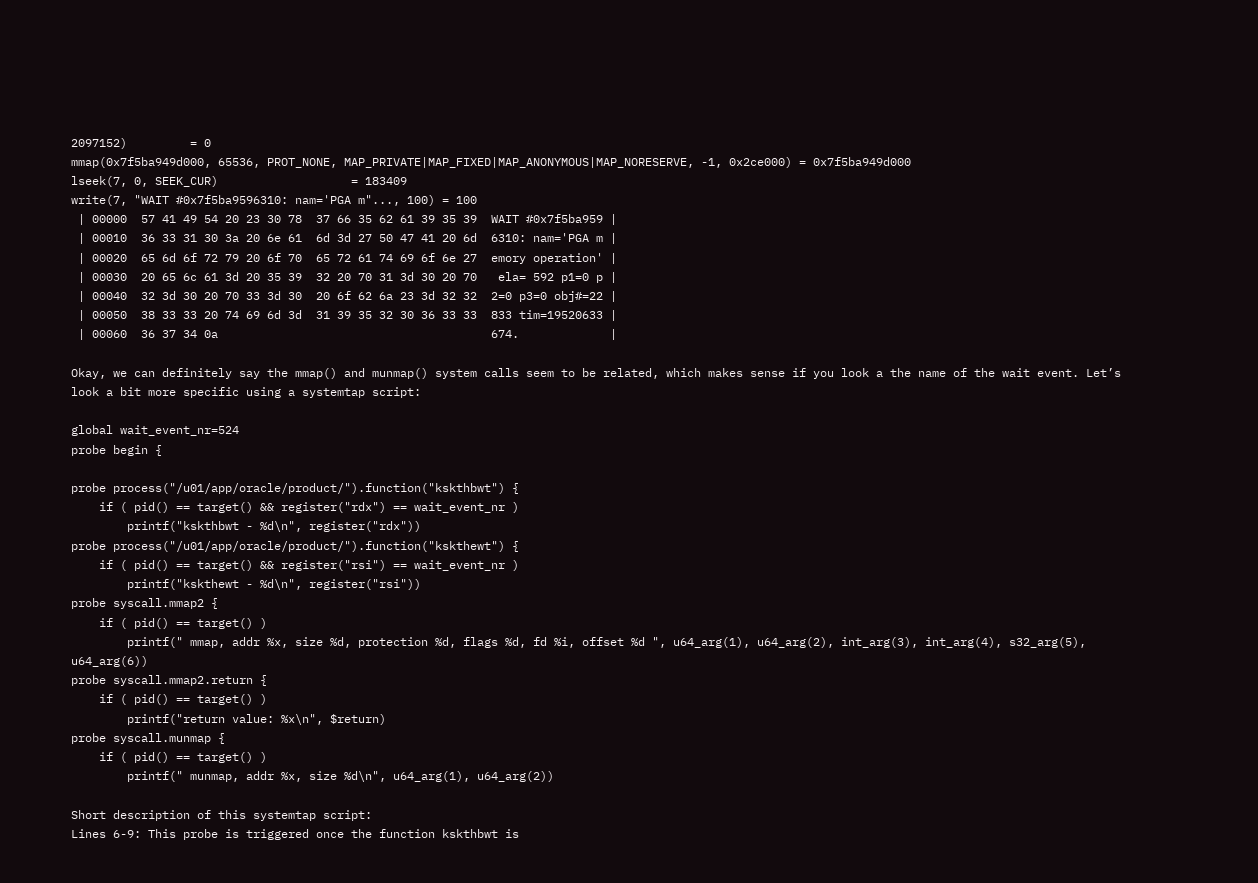2097152)         = 0
mmap(0x7f5ba949d000, 65536, PROT_NONE, MAP_PRIVATE|MAP_FIXED|MAP_ANONYMOUS|MAP_NORESERVE, -1, 0x2ce000) = 0x7f5ba949d000
lseek(7, 0, SEEK_CUR)                   = 183409
write(7, "WAIT #0x7f5ba9596310: nam='PGA m"..., 100) = 100
 | 00000  57 41 49 54 20 23 30 78  37 66 35 62 61 39 35 39  WAIT #0x7f5ba959 |
 | 00010  36 33 31 30 3a 20 6e 61  6d 3d 27 50 47 41 20 6d  6310: nam='PGA m |
 | 00020  65 6d 6f 72 79 20 6f 70  65 72 61 74 69 6f 6e 27  emory operation' |
 | 00030  20 65 6c 61 3d 20 35 39  32 20 70 31 3d 30 20 70   ela= 592 p1=0 p |
 | 00040  32 3d 30 20 70 33 3d 30  20 6f 62 6a 23 3d 32 32  2=0 p3=0 obj#=22 |
 | 00050  38 33 33 20 74 69 6d 3d  31 39 35 32 30 36 33 33  833 tim=19520633 |
 | 00060  36 37 34 0a                                       674.             |

Okay, we can definitely say the mmap() and munmap() system calls seem to be related, which makes sense if you look a the name of the wait event. Let’s look a bit more specific using a systemtap script:

global wait_event_nr=524
probe begin {

probe process("/u01/app/oracle/product/").function("kskthbwt") {
    if ( pid() == target() && register("rdx") == wait_event_nr )
        printf("kskthbwt - %d\n", register("rdx"))
probe process("/u01/app/oracle/product/").function("kskthewt") {
    if ( pid() == target() && register("rsi") == wait_event_nr )
        printf("kskthewt - %d\n", register("rsi"))
probe syscall.mmap2 {
    if ( pid() == target() )
        printf(" mmap, addr %x, size %d, protection %d, flags %d, fd %i, offset %d ", u64_arg(1), u64_arg(2), int_arg(3), int_arg(4), s32_arg(5), u64_arg(6))
probe syscall.mmap2.return {
    if ( pid() == target() )
        printf("return value: %x\n", $return)
probe syscall.munmap {
    if ( pid() == target() )
        printf(" munmap, addr %x, size %d\n", u64_arg(1), u64_arg(2))

Short description of this systemtap script:
Lines 6-9: This probe is triggered once the function kskthbwt is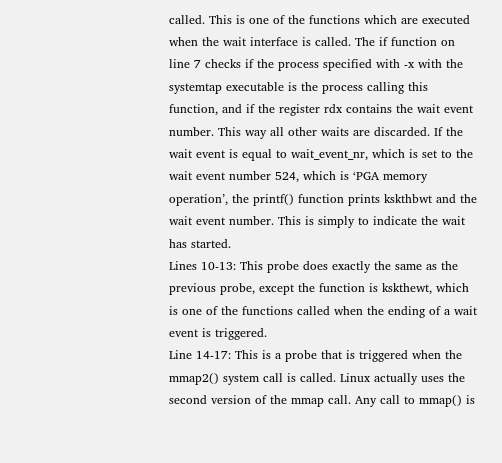called. This is one of the functions which are executed when the wait interface is called. The if function on line 7 checks if the process specified with -x with the systemtap executable is the process calling this function, and if the register rdx contains the wait event number. This way all other waits are discarded. If the wait event is equal to wait_event_nr, which is set to the wait event number 524, which is ‘PGA memory operation’, the printf() function prints kskthbwt and the wait event number. This is simply to indicate the wait has started.
Lines 10-13: This probe does exactly the same as the previous probe, except the function is kskthewt, which is one of the functions called when the ending of a wait event is triggered.
Line 14-17: This is a probe that is triggered when the mmap2() system call is called. Linux actually uses the second version of the mmap call. Any call to mmap() is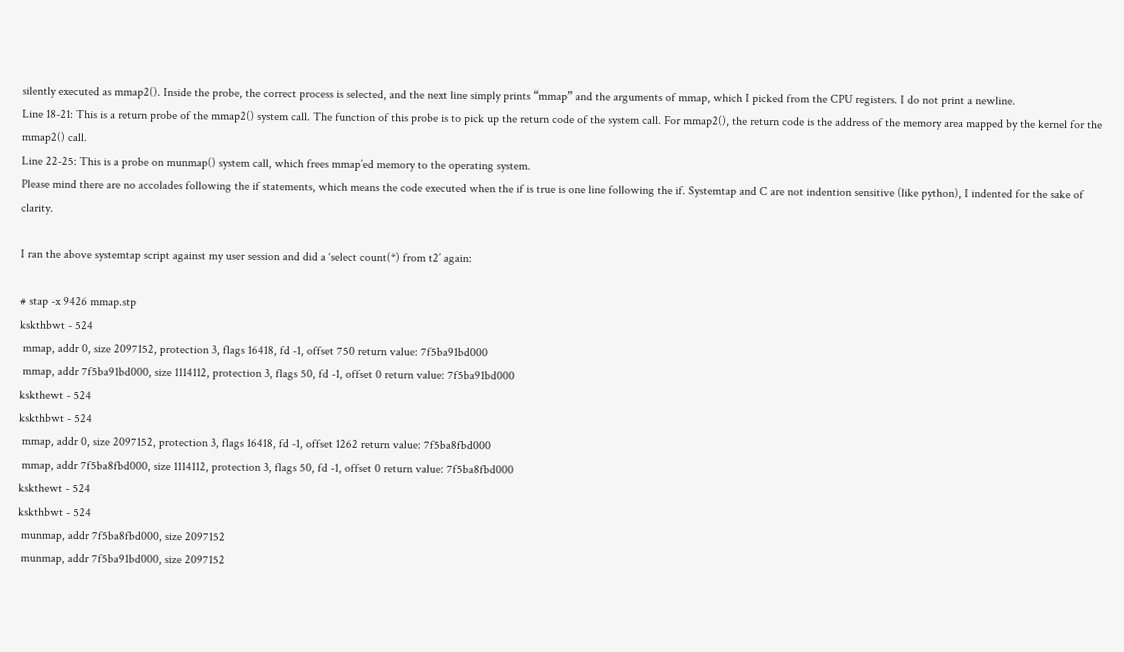silently executed as mmap2(). Inside the probe, the correct process is selected, and the next line simply prints “mmap” and the arguments of mmap, which I picked from the CPU registers. I do not print a newline.
Line 18-21: This is a return probe of the mmap2() system call. The function of this probe is to pick up the return code of the system call. For mmap2(), the return code is the address of the memory area mapped by the kernel for the mmap2() call.
Line 22-25: This is a probe on munmap() system call, which frees mmap’ed memory to the operating system.
Please mind there are no accolades following the if statements, which means the code executed when the if is true is one line following the if. Systemtap and C are not indention sensitive (like python), I indented for the sake of clarity.

I ran the above systemtap script against my user session and did a ‘select count(*) from t2’ again:

# stap -x 9426 mmap.stp
kskthbwt - 524
 mmap, addr 0, size 2097152, protection 3, flags 16418, fd -1, offset 750 return value: 7f5ba91bd000
 mmap, addr 7f5ba91bd000, size 1114112, protection 3, flags 50, fd -1, offset 0 return value: 7f5ba91bd000
kskthewt - 524
kskthbwt - 524
 mmap, addr 0, size 2097152, protection 3, flags 16418, fd -1, offset 1262 return value: 7f5ba8fbd000
 mmap, addr 7f5ba8fbd000, size 1114112, protection 3, flags 50, fd -1, offset 0 return value: 7f5ba8fbd000
kskthewt - 524
kskthbwt - 524
 munmap, addr 7f5ba8fbd000, size 2097152
 munmap, addr 7f5ba91bd000, size 2097152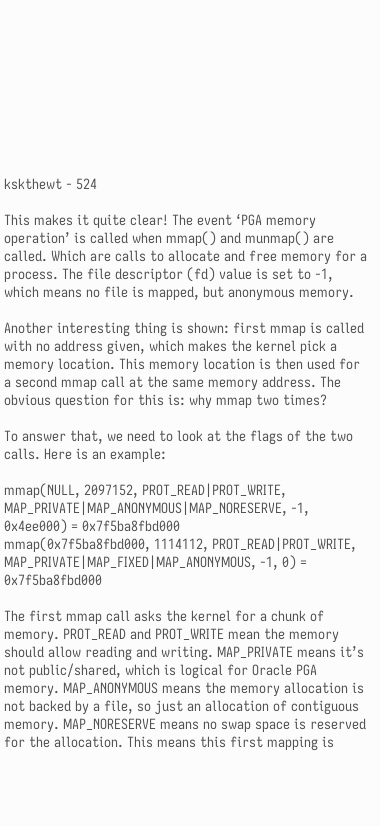kskthewt - 524

This makes it quite clear! The event ‘PGA memory operation’ is called when mmap() and munmap() are called. Which are calls to allocate and free memory for a process. The file descriptor (fd) value is set to -1, which means no file is mapped, but anonymous memory.

Another interesting thing is shown: first mmap is called with no address given, which makes the kernel pick a memory location. This memory location is then used for a second mmap call at the same memory address. The obvious question for this is: why mmap two times?

To answer that, we need to look at the flags of the two calls. Here is an example:

mmap(NULL, 2097152, PROT_READ|PROT_WRITE, MAP_PRIVATE|MAP_ANONYMOUS|MAP_NORESERVE, -1, 0x4ee000) = 0x7f5ba8fbd000
mmap(0x7f5ba8fbd000, 1114112, PROT_READ|PROT_WRITE, MAP_PRIVATE|MAP_FIXED|MAP_ANONYMOUS, -1, 0) = 0x7f5ba8fbd000

The first mmap call asks the kernel for a chunk of memory. PROT_READ and PROT_WRITE mean the memory should allow reading and writing. MAP_PRIVATE means it’s not public/shared, which is logical for Oracle PGA memory. MAP_ANONYMOUS means the memory allocation is not backed by a file, so just an allocation of contiguous memory. MAP_NORESERVE means no swap space is reserved for the allocation. This means this first mapping is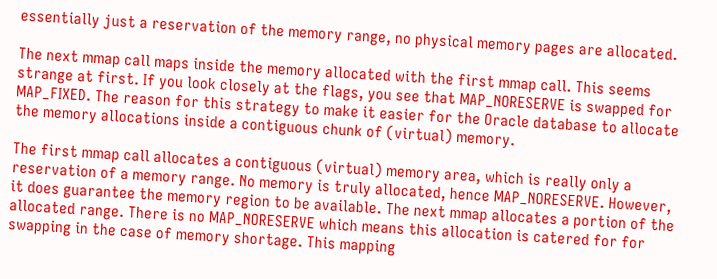essentially just a reservation of the memory range, no physical memory pages are allocated.

The next mmap call maps inside the memory allocated with the first mmap call. This seems strange at first. If you look closely at the flags, you see that MAP_NORESERVE is swapped for MAP_FIXED. The reason for this strategy to make it easier for the Oracle database to allocate the memory allocations inside a contiguous chunk of (virtual) memory.

The first mmap call allocates a contiguous (virtual) memory area, which is really only a reservation of a memory range. No memory is truly allocated, hence MAP_NORESERVE. However, it does guarantee the memory region to be available. The next mmap allocates a portion of the allocated range. There is no MAP_NORESERVE which means this allocation is catered for for swapping in the case of memory shortage. This mapping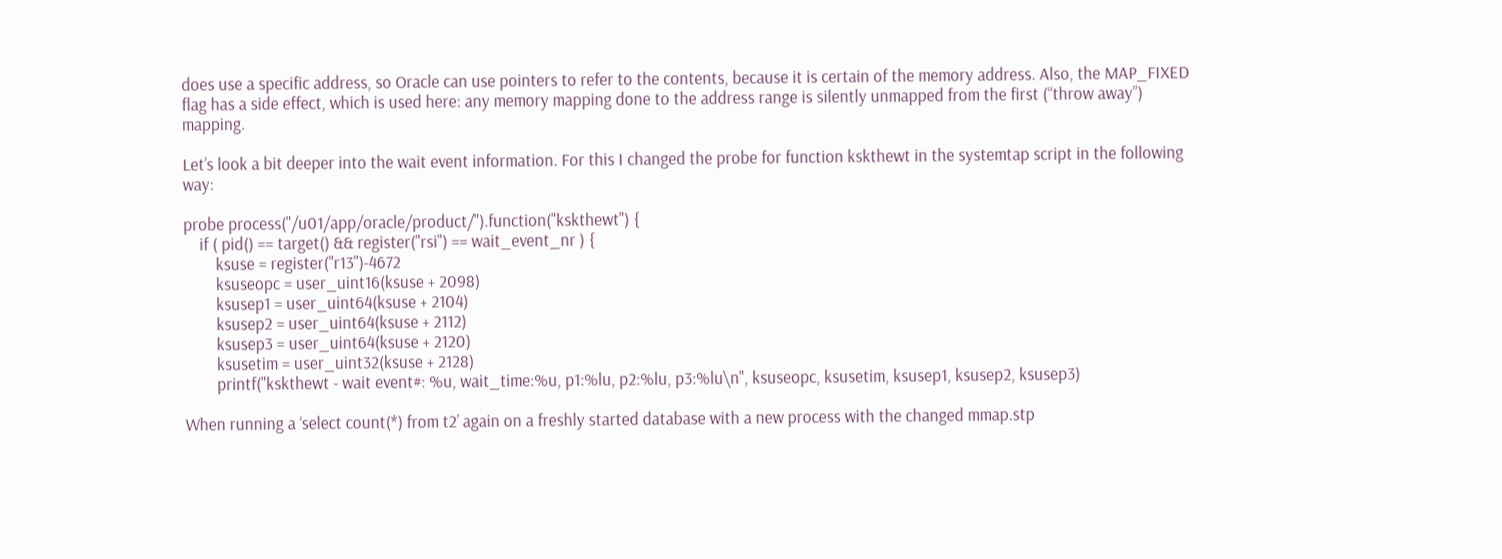does use a specific address, so Oracle can use pointers to refer to the contents, because it is certain of the memory address. Also, the MAP_FIXED flag has a side effect, which is used here: any memory mapping done to the address range is silently unmapped from the first (“throw away”) mapping.

Let’s look a bit deeper into the wait event information. For this I changed the probe for function kskthewt in the systemtap script in the following way:

probe process("/u01/app/oracle/product/").function("kskthewt") {
    if ( pid() == target() && register("rsi") == wait_event_nr ) {
        ksuse = register("r13")-4672
        ksuseopc = user_uint16(ksuse + 2098)
        ksusep1 = user_uint64(ksuse + 2104)
        ksusep2 = user_uint64(ksuse + 2112)
        ksusep3 = user_uint64(ksuse + 2120)
        ksusetim = user_uint32(ksuse + 2128)
        printf("kskthewt - wait event#: %u, wait_time:%u, p1:%lu, p2:%lu, p3:%lu\n", ksuseopc, ksusetim, ksusep1, ksusep2, ksusep3)

When running a ‘select count(*) from t2’ again on a freshly started database with a new process with the changed mmap.stp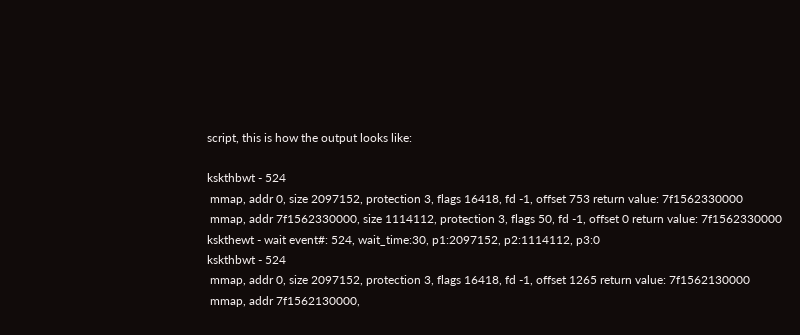script, this is how the output looks like:

kskthbwt - 524
 mmap, addr 0, size 2097152, protection 3, flags 16418, fd -1, offset 753 return value: 7f1562330000
 mmap, addr 7f1562330000, size 1114112, protection 3, flags 50, fd -1, offset 0 return value: 7f1562330000
kskthewt - wait event#: 524, wait_time:30, p1:2097152, p2:1114112, p3:0
kskthbwt - 524
 mmap, addr 0, size 2097152, protection 3, flags 16418, fd -1, offset 1265 return value: 7f1562130000
 mmap, addr 7f1562130000,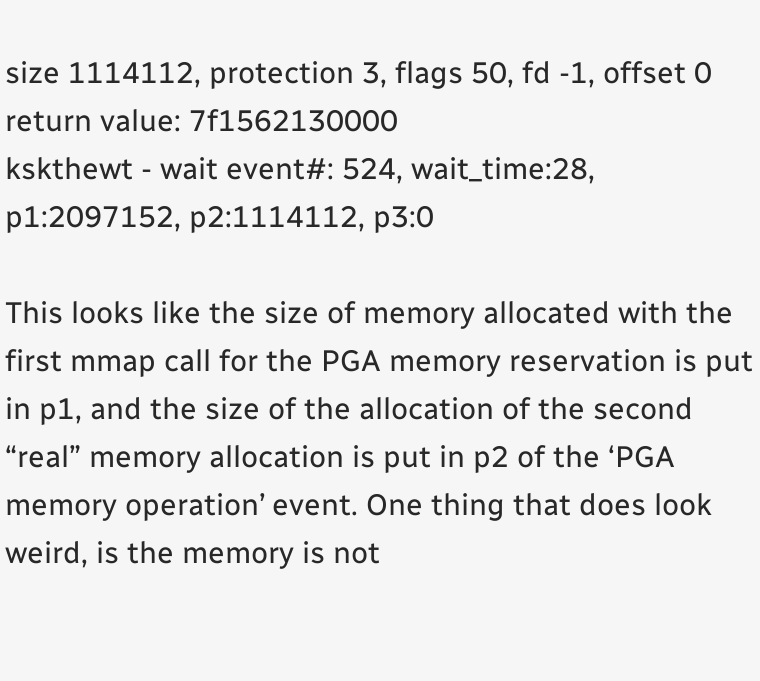size 1114112, protection 3, flags 50, fd -1, offset 0 return value: 7f1562130000
kskthewt - wait event#: 524, wait_time:28, p1:2097152, p2:1114112, p3:0

This looks like the size of memory allocated with the first mmap call for the PGA memory reservation is put in p1, and the size of the allocation of the second “real” memory allocation is put in p2 of the ‘PGA memory operation’ event. One thing that does look weird, is the memory is not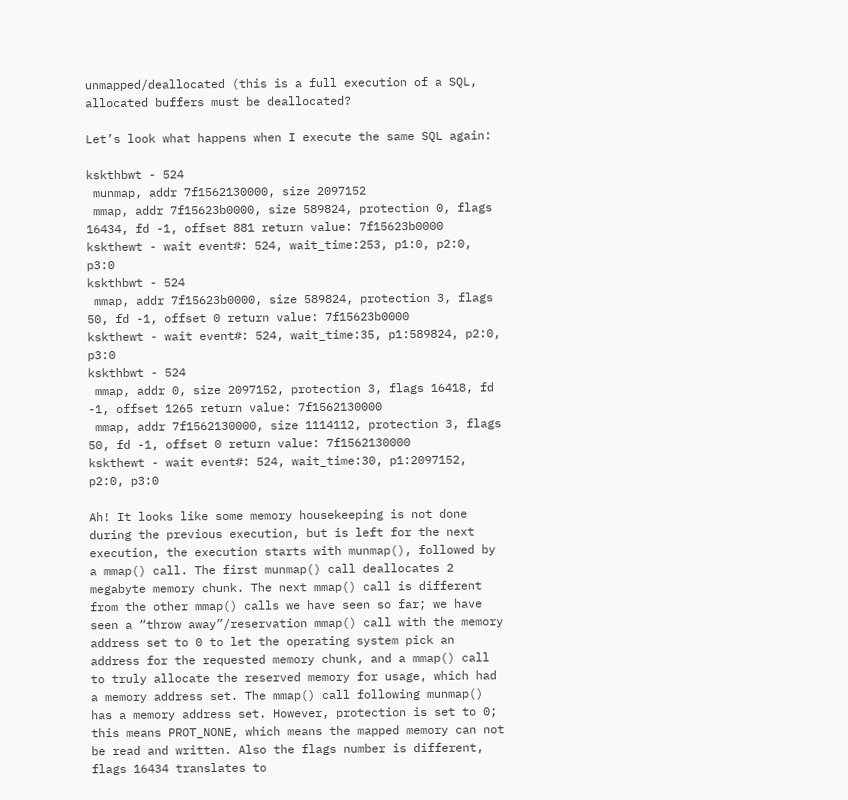unmapped/deallocated (this is a full execution of a SQL, allocated buffers must be deallocated?

Let’s look what happens when I execute the same SQL again:

kskthbwt - 524
 munmap, addr 7f1562130000, size 2097152
 mmap, addr 7f15623b0000, size 589824, protection 0, flags 16434, fd -1, offset 881 return value: 7f15623b0000
kskthewt - wait event#: 524, wait_time:253, p1:0, p2:0, p3:0
kskthbwt - 524
 mmap, addr 7f15623b0000, size 589824, protection 3, flags 50, fd -1, offset 0 return value: 7f15623b0000
kskthewt - wait event#: 524, wait_time:35, p1:589824, p2:0, p3:0
kskthbwt - 524
 mmap, addr 0, size 2097152, protection 3, flags 16418, fd -1, offset 1265 return value: 7f1562130000
 mmap, addr 7f1562130000, size 1114112, protection 3, flags 50, fd -1, offset 0 return value: 7f1562130000
kskthewt - wait event#: 524, wait_time:30, p1:2097152, p2:0, p3:0

Ah! It looks like some memory housekeeping is not done during the previous execution, but is left for the next execution, the execution starts with munmap(), followed by a mmap() call. The first munmap() call deallocates 2 megabyte memory chunk. The next mmap() call is different from the other mmap() calls we have seen so far; we have seen a “throw away”/reservation mmap() call with the memory address set to 0 to let the operating system pick an address for the requested memory chunk, and a mmap() call to truly allocate the reserved memory for usage, which had a memory address set. The mmap() call following munmap() has a memory address set. However, protection is set to 0; this means PROT_NONE, which means the mapped memory can not be read and written. Also the flags number is different, flags 16434 translates to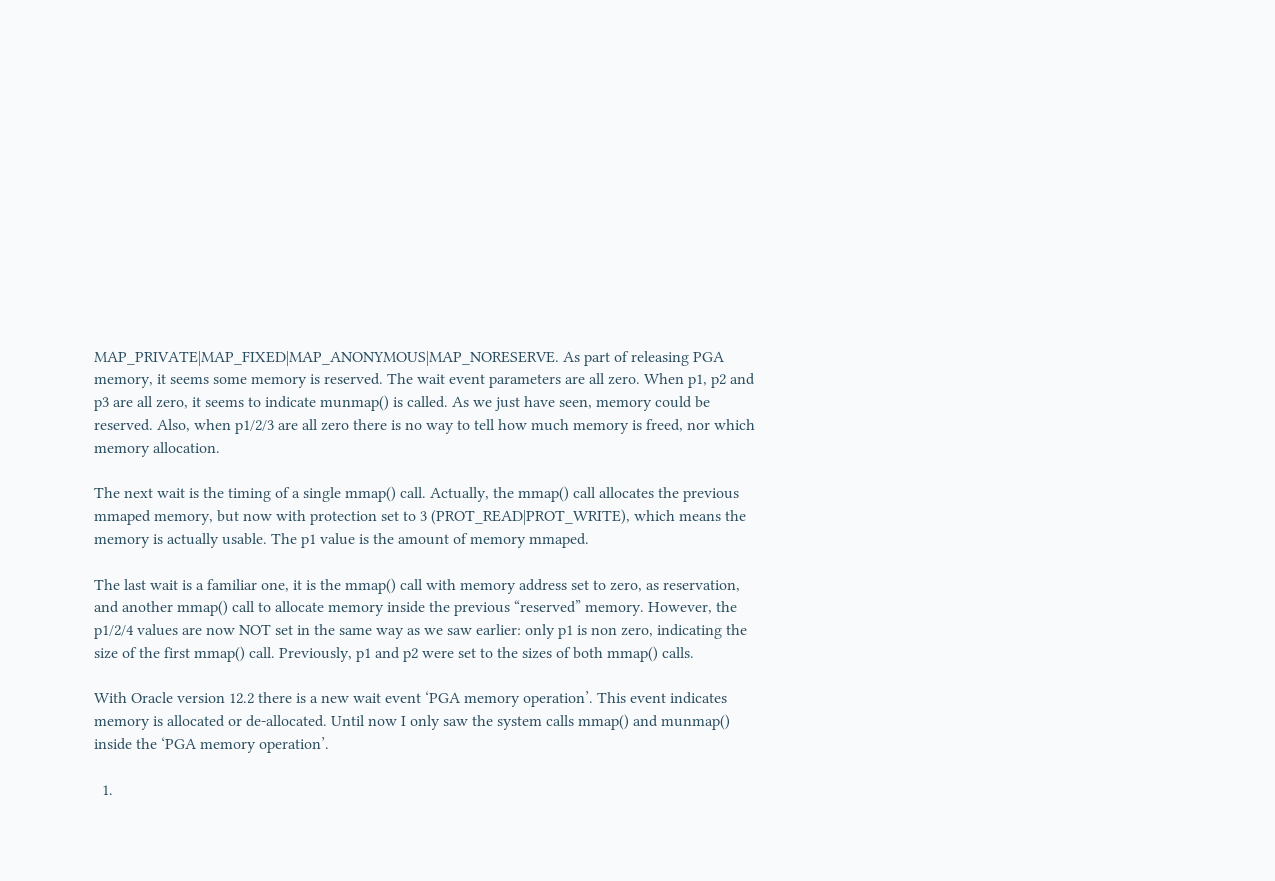MAP_PRIVATE|MAP_FIXED|MAP_ANONYMOUS|MAP_NORESERVE. As part of releasing PGA memory, it seems some memory is reserved. The wait event parameters are all zero. When p1, p2 and p3 are all zero, it seems to indicate munmap() is called. As we just have seen, memory could be reserved. Also, when p1/2/3 are all zero there is no way to tell how much memory is freed, nor which memory allocation.

The next wait is the timing of a single mmap() call. Actually, the mmap() call allocates the previous mmaped memory, but now with protection set to 3 (PROT_READ|PROT_WRITE), which means the memory is actually usable. The p1 value is the amount of memory mmaped.

The last wait is a familiar one, it is the mmap() call with memory address set to zero, as reservation, and another mmap() call to allocate memory inside the previous “reserved” memory. However, the p1/2/4 values are now NOT set in the same way as we saw earlier: only p1 is non zero, indicating the size of the first mmap() call. Previously, p1 and p2 were set to the sizes of both mmap() calls.

With Oracle version 12.2 there is a new wait event ‘PGA memory operation’. This event indicates memory is allocated or de-allocated. Until now I only saw the system calls mmap() and munmap() inside the ‘PGA memory operation’.

  1.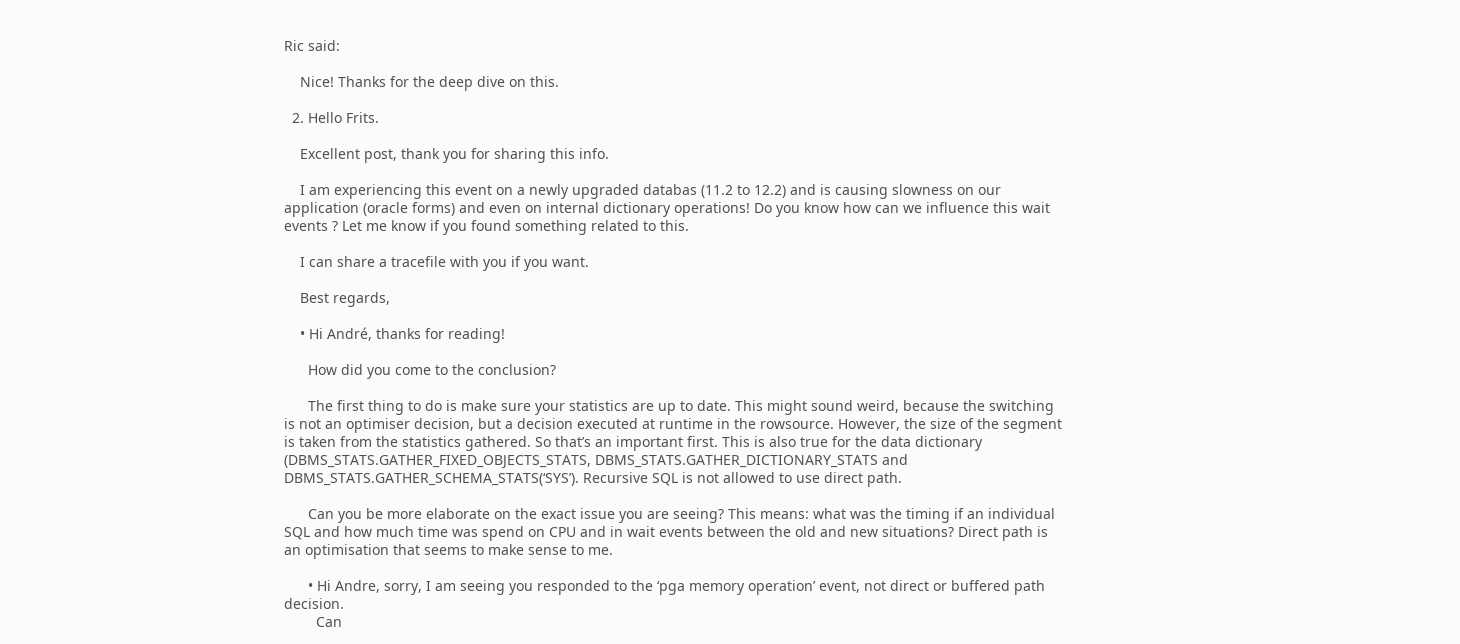Ric said:

    Nice! Thanks for the deep dive on this.

  2. Hello Frits.

    Excellent post, thank you for sharing this info.

    I am experiencing this event on a newly upgraded databas (11.2 to 12.2) and is causing slowness on our application (oracle forms) and even on internal dictionary operations! Do you know how can we influence this wait events ? Let me know if you found something related to this.

    I can share a tracefile with you if you want.

    Best regards,

    • Hi André, thanks for reading!

      How did you come to the conclusion?

      The first thing to do is make sure your statistics are up to date. This might sound weird, because the switching is not an optimiser decision, but a decision executed at runtime in the rowsource. However, the size of the segment is taken from the statistics gathered. So that’s an important first. This is also true for the data dictionary (DBMS_STATS.GATHER_FIXED_OBJECTS_STATS, DBMS_STATS.GATHER_DICTIONARY_STATS and DBMS_STATS.GATHER_SCHEMA_STATS(‘SYS’). Recursive SQL is not allowed to use direct path.

      Can you be more elaborate on the exact issue you are seeing? This means: what was the timing if an individual SQL and how much time was spend on CPU and in wait events between the old and new situations? Direct path is an optimisation that seems to make sense to me.

      • Hi Andre, sorry, I am seeing you responded to the ‘pga memory operation’ event, not direct or buffered path decision.
        Can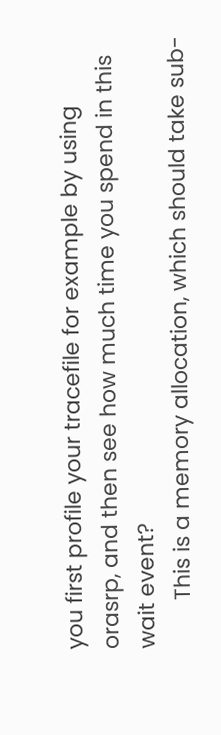you first profile your tracefile for example by using orasrp, and then see how much time you spend in this wait event?
        This is a memory allocation, which should take sub-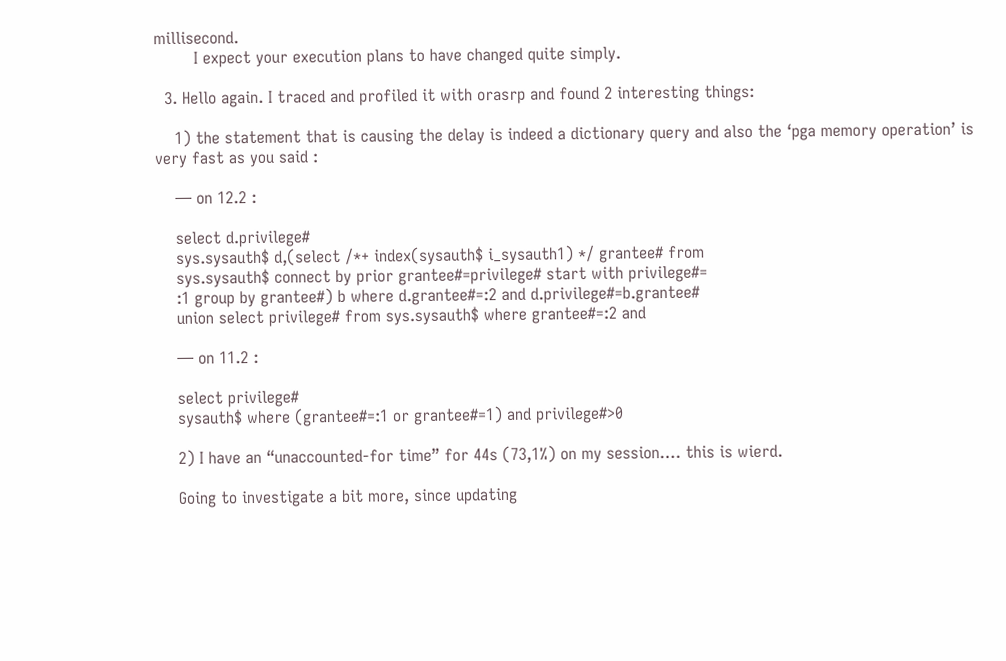millisecond.
        I expect your execution plans to have changed quite simply.

  3. Hello again. I traced and profiled it with orasrp and found 2 interesting things:

    1) the statement that is causing the delay is indeed a dictionary query and also the ‘pga memory operation’ is very fast as you said :

    — on 12.2 :

    select d.privilege#
    sys.sysauth$ d,(select /*+ index(sysauth$ i_sysauth1) */ grantee# from
    sys.sysauth$ connect by prior grantee#=privilege# start with privilege#=
    :1 group by grantee#) b where d.grantee#=:2 and d.privilege#=b.grantee#
    union select privilege# from sys.sysauth$ where grantee#=:2 and

    — on 11.2 :

    select privilege#
    sysauth$ where (grantee#=:1 or grantee#=1) and privilege#>0

    2) I have an “unaccounted-for time” for 44s (73,1%) on my session…. this is wierd.

    Going to investigate a bit more, since updating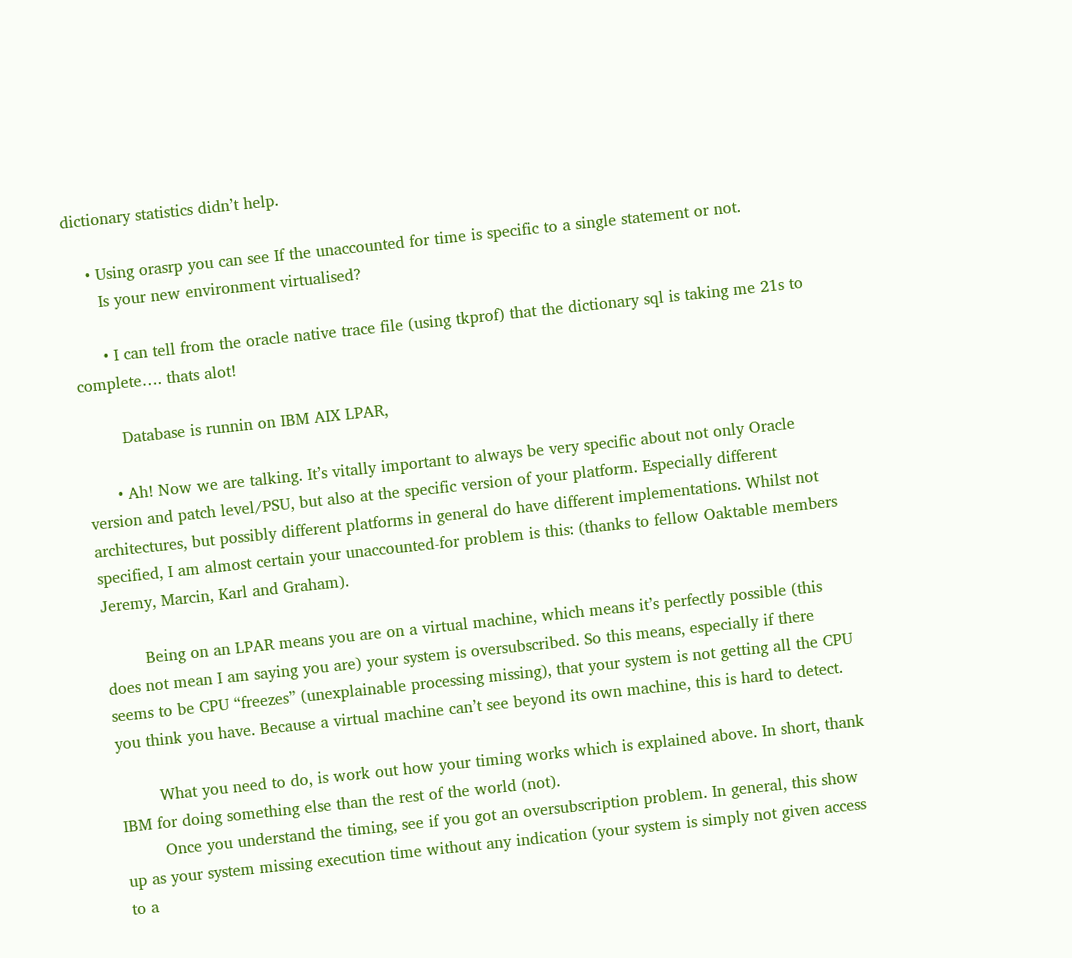dictionary statistics didn’t help.

    • Using orasrp you can see If the unaccounted for time is specific to a single statement or not.
      Is your new environment virtualised?

      • I can tell from the oracle native trace file (using tkprof) that the dictionary sql is taking me 21s to complete…. thats alot!

        Database is runnin on IBM AIX LPAR,

      • Ah! Now we are talking. It’s vitally important to always be very specific about not only Oracle version and patch level/PSU, but also at the specific version of your platform. Especially different architectures, but possibly different platforms in general do have different implementations. Whilst not specified, I am almost certain your unaccounted-for problem is this: (thanks to fellow Oaktable members Jeremy, Marcin, Karl and Graham).

        Being on an LPAR means you are on a virtual machine, which means it’s perfectly possible (this does not mean I am saying you are) your system is oversubscribed. So this means, especially if there seems to be CPU “freezes” (unexplainable processing missing), that your system is not getting all the CPU you think you have. Because a virtual machine can’t see beyond its own machine, this is hard to detect.

        What you need to do, is work out how your timing works which is explained above. In short, thank IBM for doing something else than the rest of the world (not).
        Once you understand the timing, see if you got an oversubscription problem. In general, this show up as your system missing execution time without any indication (your system is simply not given access to a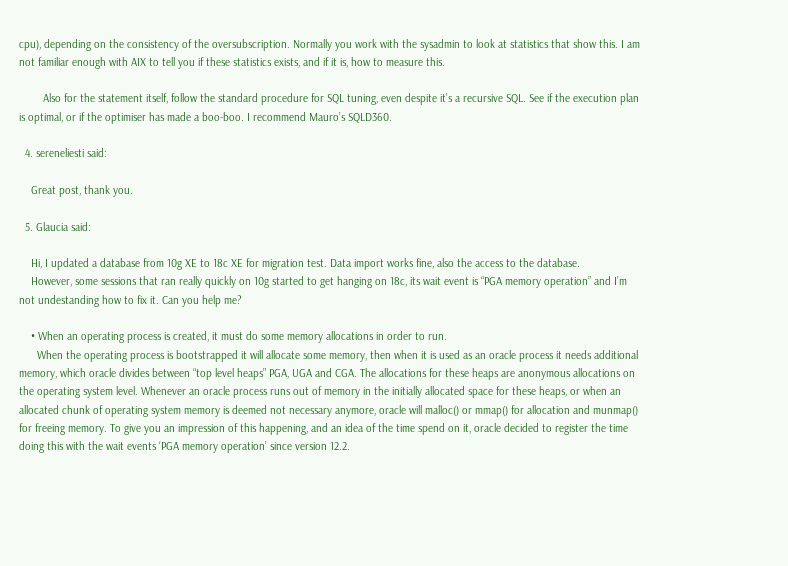cpu), depending on the consistency of the oversubscription. Normally you work with the sysadmin to look at statistics that show this. I am not familiar enough with AIX to tell you if these statistics exists, and if it is, how to measure this.

        Also for the statement itself, follow the standard procedure for SQL tuning, even despite it’s a recursive SQL. See if the execution plan is optimal, or if the optimiser has made a boo-boo. I recommend Mauro’s SQLD360.

  4. sereneliesti said:

    Great post, thank you.

  5. Glaucia said:

    Hi, I updated a database from 10g XE to 18c XE for migration test. Data import works fine, also the access to the database.
    However, some sessions that ran really quickly on 10g started to get hanging on 18c, its wait event is “PGA memory operation” and I’m not undestanding how to fix it. Can you help me?

    • When an operating process is created, it must do some memory allocations in order to run.
      When the operating process is bootstrapped it will allocate some memory, then when it is used as an oracle process it needs additional memory, which oracle divides between “top level heaps” PGA, UGA and CGA. The allocations for these heaps are anonymous allocations on the operating system level. Whenever an oracle process runs out of memory in the initially allocated space for these heaps, or when an allocated chunk of operating system memory is deemed not necessary anymore, oracle will malloc() or mmap() for allocation and munmap() for freeing memory. To give you an impression of this happening, and an idea of the time spend on it, oracle decided to register the time doing this with the wait events ‘PGA memory operation’ since version 12.2.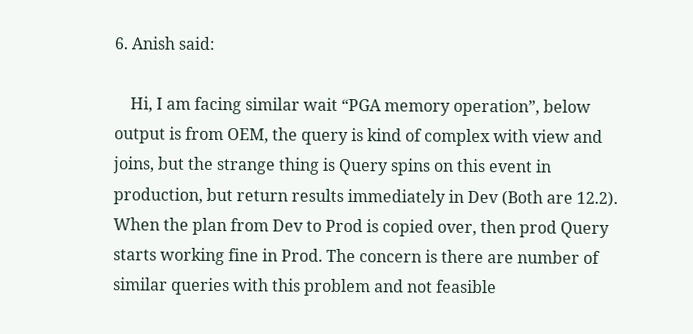6. Anish said:

    Hi, I am facing similar wait “PGA memory operation”, below output is from OEM, the query is kind of complex with view and joins, but the strange thing is Query spins on this event in production, but return results immediately in Dev (Both are 12.2). When the plan from Dev to Prod is copied over, then prod Query starts working fine in Prod. The concern is there are number of similar queries with this problem and not feasible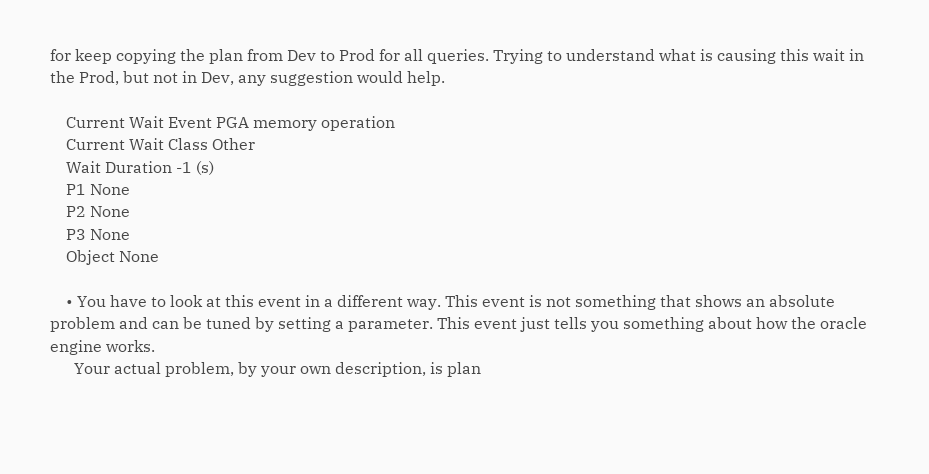for keep copying the plan from Dev to Prod for all queries. Trying to understand what is causing this wait in the Prod, but not in Dev, any suggestion would help.

    Current Wait Event PGA memory operation
    Current Wait Class Other
    Wait Duration -1 (s)
    P1 None
    P2 None
    P3 None
    Object None

    • You have to look at this event in a different way. This event is not something that shows an absolute problem and can be tuned by setting a parameter. This event just tells you something about how the oracle engine works.
      Your actual problem, by your own description, is plan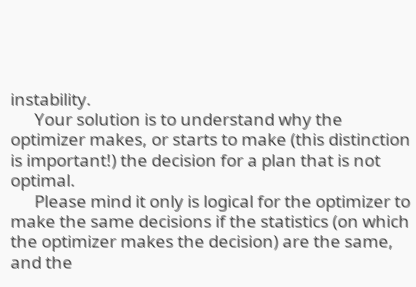instability.
      Your solution is to understand why the optimizer makes, or starts to make (this distinction is important!) the decision for a plan that is not optimal.
      Please mind it only is logical for the optimizer to make the same decisions if the statistics (on which the optimizer makes the decision) are the same, and the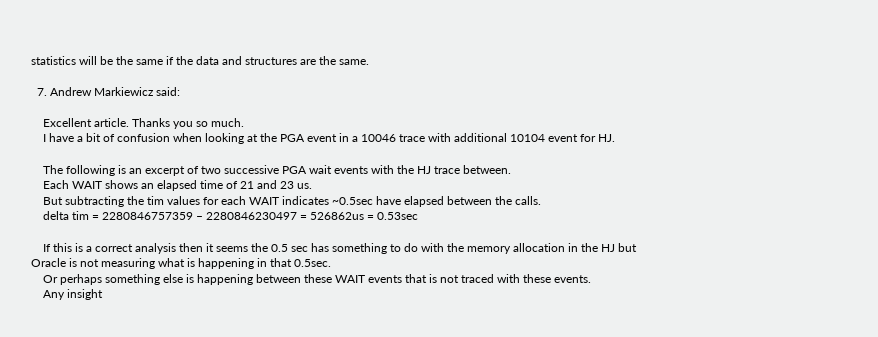statistics will be the same if the data and structures are the same.

  7. Andrew Markiewicz said:

    Excellent article. Thanks you so much.
    I have a bit of confusion when looking at the PGA event in a 10046 trace with additional 10104 event for HJ.

    The following is an excerpt of two successive PGA wait events with the HJ trace between.
    Each WAIT shows an elapsed time of 21 and 23 us.
    But subtracting the tim values for each WAIT indicates ~0.5sec have elapsed between the calls.
    delta tim = 2280846757359 – 2280846230497 = 526862us = 0.53sec

    If this is a correct analysis then it seems the 0.5 sec has something to do with the memory allocation in the HJ but Oracle is not measuring what is happening in that 0.5sec.
    Or perhaps something else is happening between these WAIT events that is not traced with these events.
    Any insight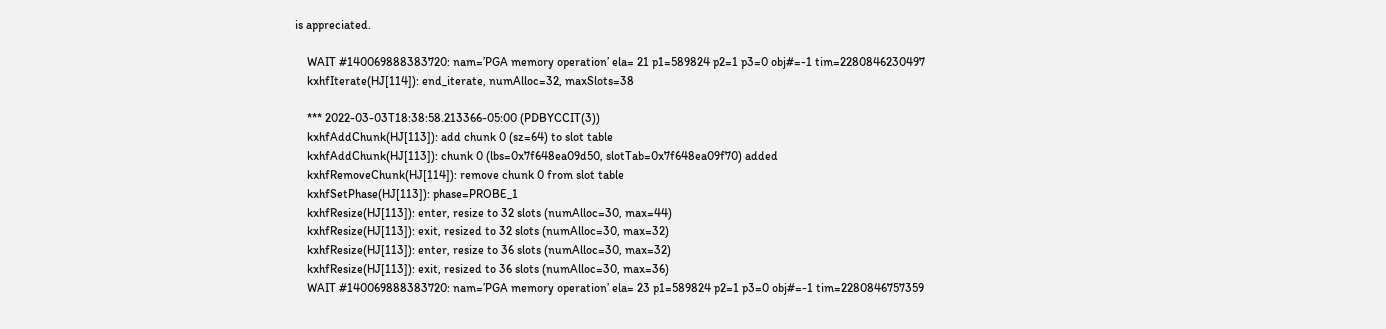is appreciated.

    WAIT #140069888383720: nam=’PGA memory operation’ ela= 21 p1=589824 p2=1 p3=0 obj#=-1 tim=2280846230497
    kxhfIterate(HJ[114]): end_iterate, numAlloc=32, maxSlots=38

    *** 2022-03-03T18:38:58.213366-05:00 (PDBYCCIT(3))
    kxhfAddChunk(HJ[113]): add chunk 0 (sz=64) to slot table
    kxhfAddChunk(HJ[113]): chunk 0 (lbs=0x7f648ea09d50, slotTab=0x7f648ea09f70) added
    kxhfRemoveChunk(HJ[114]): remove chunk 0 from slot table
    kxhfSetPhase(HJ[113]): phase=PROBE_1
    kxhfResize(HJ[113]): enter, resize to 32 slots (numAlloc=30, max=44)
    kxhfResize(HJ[113]): exit, resized to 32 slots (numAlloc=30, max=32)
    kxhfResize(HJ[113]): enter, resize to 36 slots (numAlloc=30, max=32)
    kxhfResize(HJ[113]): exit, resized to 36 slots (numAlloc=30, max=36)
    WAIT #140069888383720: nam=’PGA memory operation’ ela= 23 p1=589824 p2=1 p3=0 obj#=-1 tim=2280846757359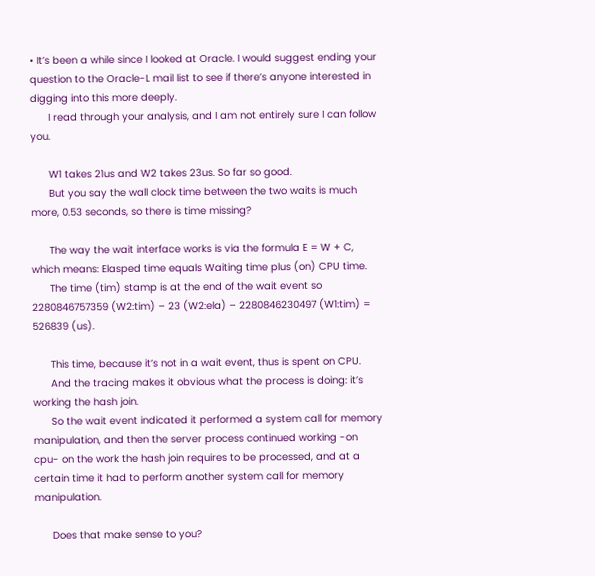• It’s been a while since I looked at Oracle. I would suggest ending your question to the Oracle-L mail list to see if there’s anyone interested in digging into this more deeply.
      I read through your analysis, and I am not entirely sure I can follow you.

      W1 takes 21us and W2 takes 23us. So far so good.
      But you say the wall clock time between the two waits is much more, 0.53 seconds, so there is time missing?

      The way the wait interface works is via the formula E = W + C, which means: Elasped time equals Waiting time plus (on) CPU time.
      The time (tim) stamp is at the end of the wait event so 2280846757359 (W2:tim) – 23 (W2:ela) – 2280846230497 (W1:tim) = 526839 (us).

      This time, because it’s not in a wait event, thus is spent on CPU.
      And the tracing makes it obvious what the process is doing: it’s working the hash join.
      So the wait event indicated it performed a system call for memory manipulation, and then the server process continued working -on cpu- on the work the hash join requires to be processed, and at a certain time it had to perform another system call for memory manipulation.

      Does that make sense to you?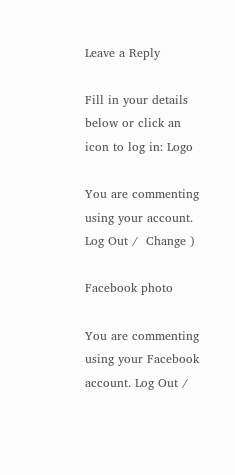Leave a Reply

Fill in your details below or click an icon to log in: Logo

You are commenting using your account. Log Out /  Change )

Facebook photo

You are commenting using your Facebook account. Log Out /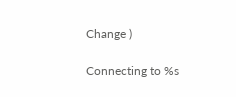Change )

Connecting to %s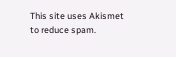This site uses Akismet to reduce spam.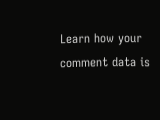Learn how your comment data is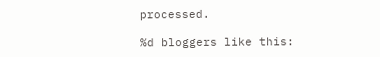processed.

%d bloggers like this: